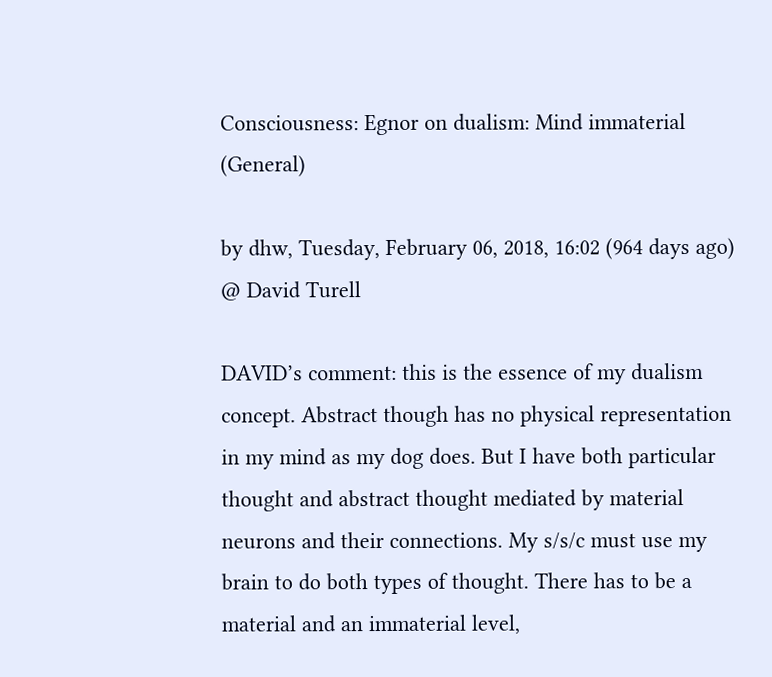Consciousness: Egnor on dualism: Mind immaterial (General)

by dhw, Tuesday, February 06, 2018, 16:02 (964 days ago) @ David Turell

DAVID’s comment: this is the essence of my dualism concept. Abstract though has no physical representation in my mind as my dog does. But I have both particular thought and abstract thought mediated by material neurons and their connections. My s/s/c must use my brain to do both types of thought. There has to be a material and an immaterial level,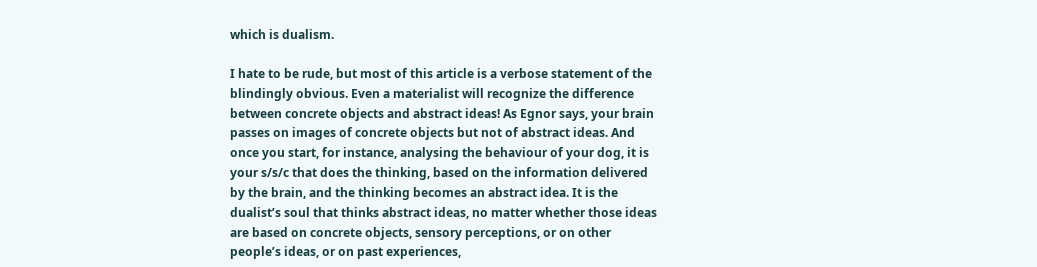which is dualism.

I hate to be rude, but most of this article is a verbose statement of the blindingly obvious. Even a materialist will recognize the difference between concrete objects and abstract ideas! As Egnor says, your brain passes on images of concrete objects but not of abstract ideas. And once you start, for instance, analysing the behaviour of your dog, it is your s/s/c that does the thinking, based on the information delivered by the brain, and the thinking becomes an abstract idea. It is the dualist’s soul that thinks abstract ideas, no matter whether those ideas are based on concrete objects, sensory perceptions, or on other people’s ideas, or on past experiences,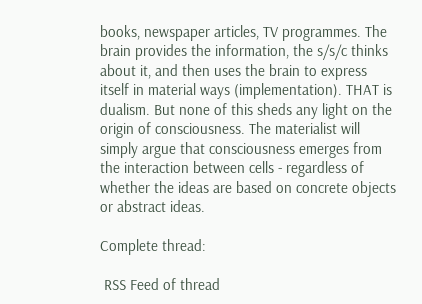books, newspaper articles, TV programmes. The brain provides the information, the s/s/c thinks about it, and then uses the brain to express itself in material ways (implementation). THAT is dualism. But none of this sheds any light on the origin of consciousness. The materialist will simply argue that consciousness emerges from the interaction between cells - regardless of whether the ideas are based on concrete objects or abstract ideas.

Complete thread:

 RSS Feed of thread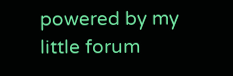powered by my little forum